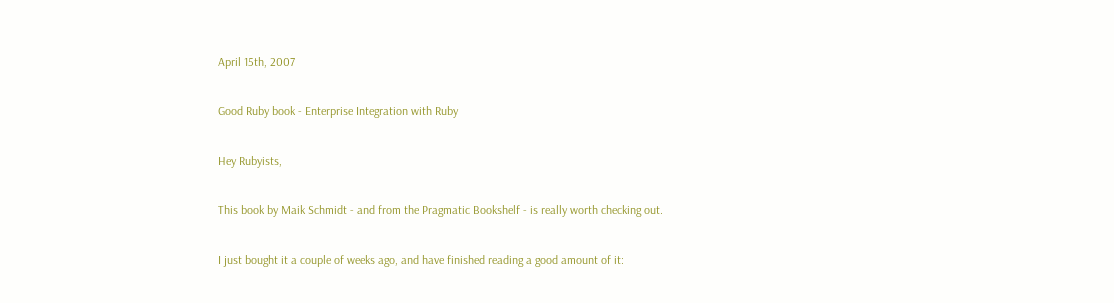April 15th, 2007

Good Ruby book - Enterprise Integration with Ruby

Hey Rubyists,

This book by Maik Schmidt - and from the Pragmatic Bookshelf - is really worth checking out.

I just bought it a couple of weeks ago, and have finished reading a good amount of it: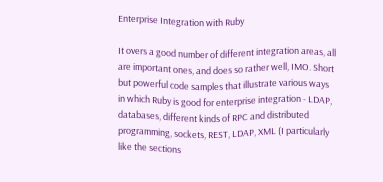Enterprise Integration with Ruby

It overs a good number of different integration areas, all are important ones, and does so rather well, IMO. Short but powerful code samples that illustrate various ways in which Ruby is good for enterprise integration - LDAP, databases, different kinds of RPC and distributed programming, sockets, REST, LDAP, XML (I particularly like the sections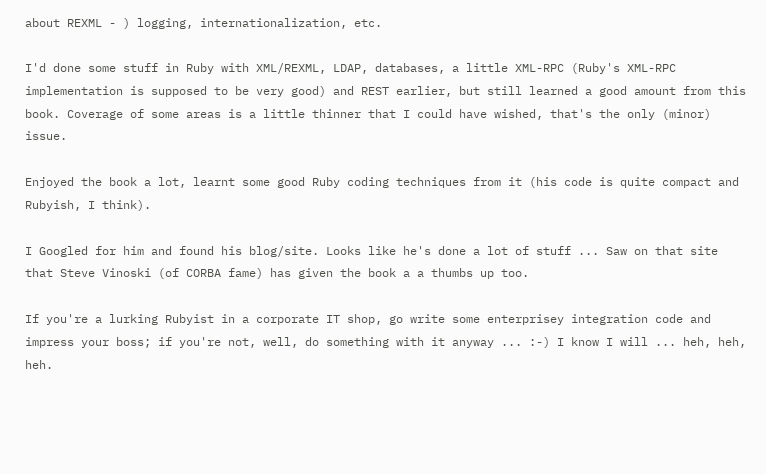about REXML - ) logging, internationalization, etc.

I'd done some stuff in Ruby with XML/REXML, LDAP, databases, a little XML-RPC (Ruby's XML-RPC implementation is supposed to be very good) and REST earlier, but still learned a good amount from this book. Coverage of some areas is a little thinner that I could have wished, that's the only (minor) issue.

Enjoyed the book a lot, learnt some good Ruby coding techniques from it (his code is quite compact and Rubyish, I think).

I Googled for him and found his blog/site. Looks like he's done a lot of stuff ... Saw on that site that Steve Vinoski (of CORBA fame) has given the book a a thumbs up too.

If you're a lurking Rubyist in a corporate IT shop, go write some enterprisey integration code and impress your boss; if you're not, well, do something with it anyway ... :-) I know I will ... heh, heh, heh.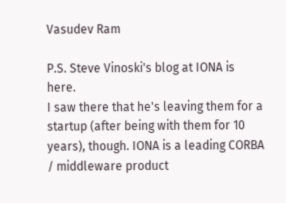Vasudev Ram

P.S. Steve Vinoski's blog at IONA is here.
I saw there that he's leaving them for a startup (after being with them for 10 years), though. IONA is a leading CORBA / middleware product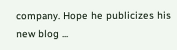company. Hope he publicizes his new blog ...